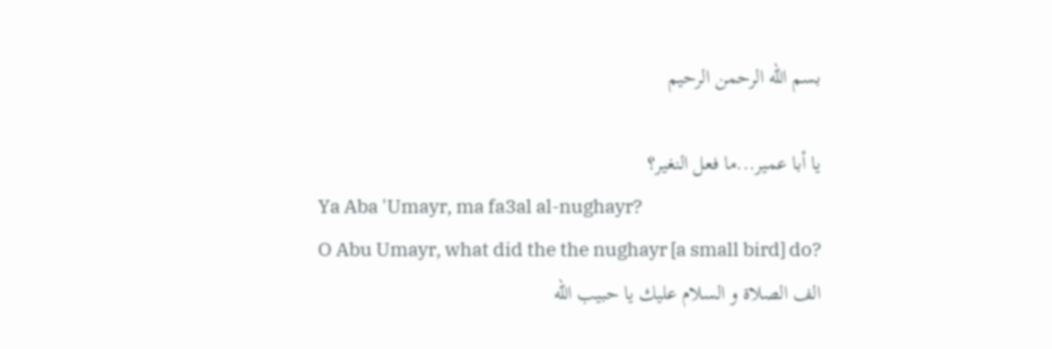بسم الله الرحمن الرحيم

يا أبا عمير...ما فعل النغير؟
Ya Aba 'Umayr, ma fa3al al-nughayr?
O Abu Umayr, what did the the nughayr [a small bird] do?
الف الصلاة و السلام عليك يا حبيب الله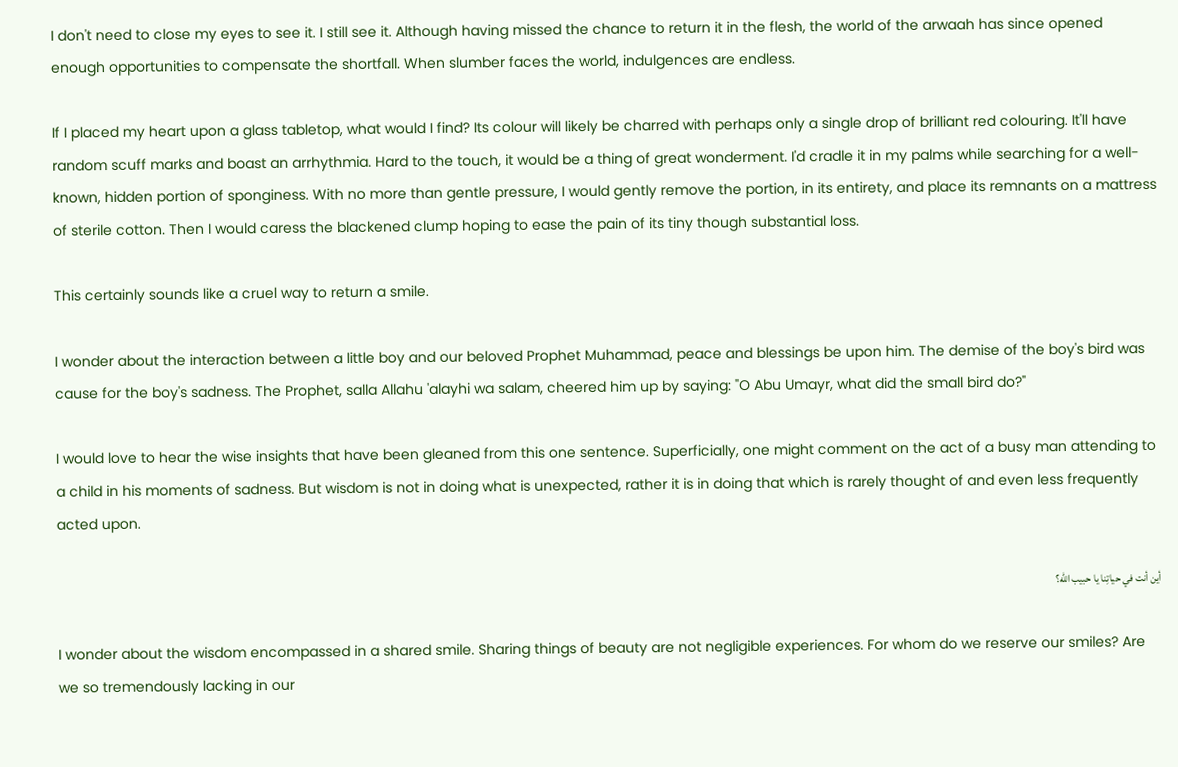I don't need to close my eyes to see it. I still see it. Although having missed the chance to return it in the flesh, the world of the arwaah has since opened enough opportunities to compensate the shortfall. When slumber faces the world, indulgences are endless.

If I placed my heart upon a glass tabletop, what would I find? Its colour will likely be charred with perhaps only a single drop of brilliant red colouring. It'll have random scuff marks and boast an arrhythmia. Hard to the touch, it would be a thing of great wonderment. I'd cradle it in my palms while searching for a well-known, hidden portion of sponginess. With no more than gentle pressure, I would gently remove the portion, in its entirety, and place its remnants on a mattress of sterile cotton. Then I would caress the blackened clump hoping to ease the pain of its tiny though substantial loss.

This certainly sounds like a cruel way to return a smile.

I wonder about the interaction between a little boy and our beloved Prophet Muhammad, peace and blessings be upon him. The demise of the boy's bird was cause for the boy's sadness. The Prophet, salla Allahu 'alayhi wa salam, cheered him up by saying: "O Abu Umayr, what did the small bird do?"

I would love to hear the wise insights that have been gleaned from this one sentence. Superficially, one might comment on the act of a busy man attending to a child in his moments of sadness. But wisdom is not in doing what is unexpected, rather it is in doing that which is rarely thought of and even less frequently acted upon.

أين أنت في حياتِنا يا حبيب الله؟

I wonder about the wisdom encompassed in a shared smile. Sharing things of beauty are not negligible experiences. For whom do we reserve our smiles? Are we so tremendously lacking in our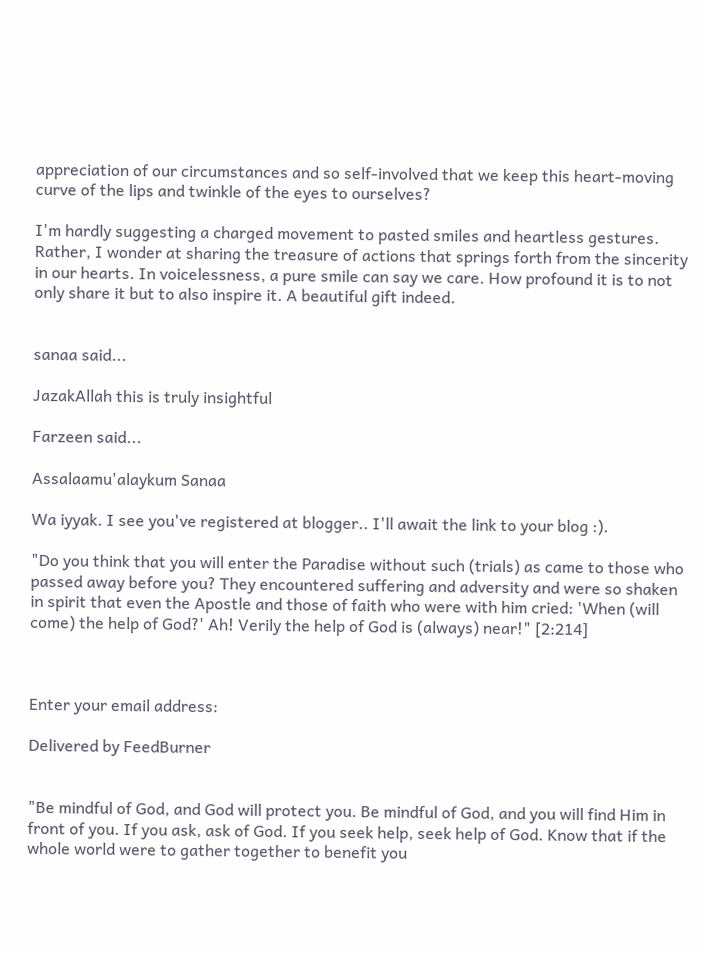appreciation of our circumstances and so self-involved that we keep this heart-moving curve of the lips and twinkle of the eyes to ourselves?

I'm hardly suggesting a charged movement to pasted smiles and heartless gestures. Rather, I wonder at sharing the treasure of actions that springs forth from the sincerity in our hearts. In voicelessness, a pure smile can say we care. How profound it is to not only share it but to also inspire it. A beautiful gift indeed.


sanaa said...

JazakAllah this is truly insightful

Farzeen said...

Assalaamu'alaykum Sanaa

Wa iyyak. I see you've registered at blogger.. I'll await the link to your blog :).

"Do you think that you will enter the Paradise without such (trials) as came to those who passed away before you? They encountered suffering and adversity and were so shaken in spirit that even the Apostle and those of faith who were with him cried: 'When (will come) the help of God?' Ah! Verily the help of God is (always) near!" [2:214]



Enter your email address:

Delivered by FeedBurner


"Be mindful of God, and God will protect you. Be mindful of God, and you will find Him in front of you. If you ask, ask of God. If you seek help, seek help of God. Know that if the whole world were to gather together to benefit you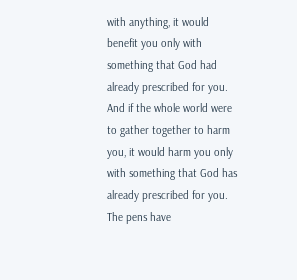with anything, it would benefit you only with something that God had already prescribed for you. And if the whole world were to gather together to harm you, it would harm you only with something that God has already prescribed for you. The pens have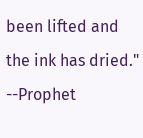been lifted and the ink has dried."
--Prophet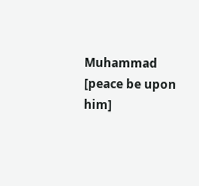Muhammad [peace be upon him]